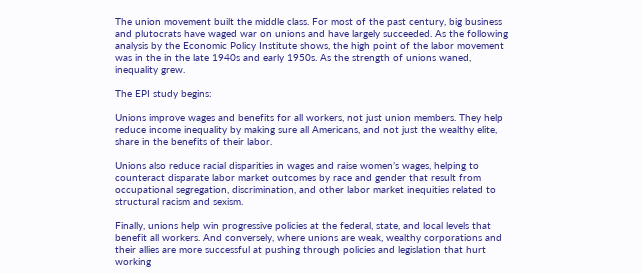The union movement built the middle class. For most of the past century, big business and plutocrats have waged war on unions and have largely succeeded. As the following analysis by the Economic Policy Institute shows, the high point of the labor movement was in the in the late 1940s and early 1950s. As the strength of unions waned, inequality grew.

The EPI study begins:

Unions improve wages and benefits for all workers, not just union members. They help reduce income inequality by making sure all Americans, and not just the wealthy elite, share in the benefits of their labor.

Unions also reduce racial disparities in wages and raise women’s wages, helping to counteract disparate labor market outcomes by race and gender that result from occupational segregation, discrimination, and other labor market inequities related to structural racism and sexism.

Finally, unions help win progressive policies at the federal, state, and local levels that benefit all workers. And conversely, where unions are weak, wealthy corporations and their allies are more successful at pushing through policies and legislation that hurt working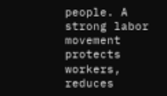people. A strong labor movement protects workers, reduces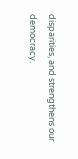disparities, and strengthens our democracy.